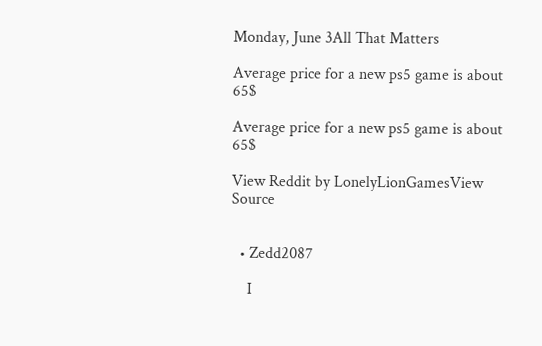Monday, June 3All That Matters

Average price for a new ps5 game is about 65$

Average price for a new ps5 game is about 65$

View Reddit by LonelyLionGamesView Source


  • Zedd2087

    I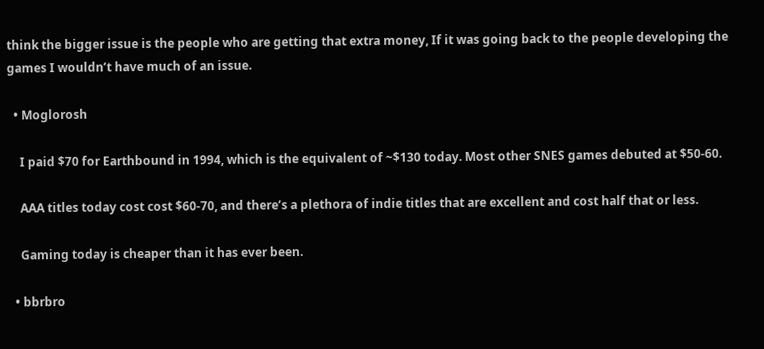think the bigger issue is the people who are getting that extra money, If it was going back to the people developing the games I wouldn’t have much of an issue.

  • Moglorosh

    I paid $70 for Earthbound in 1994, which is the equivalent of ~$130 today. Most other SNES games debuted at $50-60.

    AAA titles today cost cost $60-70, and there’s a plethora of indie titles that are excellent and cost half that or less.

    Gaming today is cheaper than it has ever been.

  • bbrbro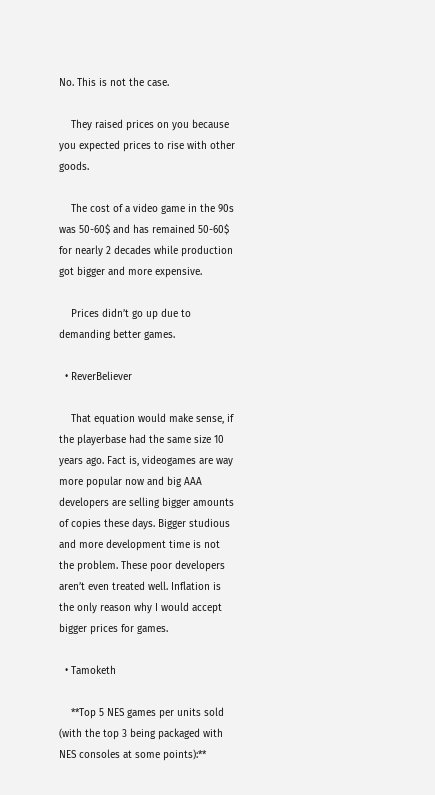No. This is not the case.

    They raised prices on you because you expected prices to rise with other goods.

    The cost of a video game in the 90s was 50-60$ and has remained 50-60$ for nearly 2 decades while production got bigger and more expensive.

    Prices didn’t go up due to demanding better games.

  • ReverBeliever

    That equation would make sense, if the playerbase had the same size 10 years ago. Fact is, videogames are way more popular now and big AAA developers are selling bigger amounts of copies these days. Bigger studious and more development time is not the problem. These poor developers aren’t even treated well. Inflation is the only reason why I would accept bigger prices for games.

  • Tamoketh

    **Top 5 NES games per units sold (with the top 3 being packaged with NES consoles at some points):**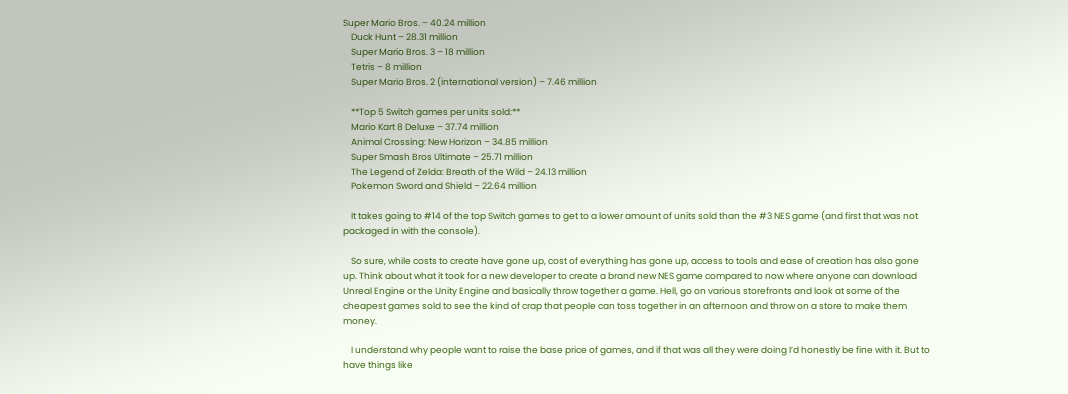Super Mario Bros. – 40.24 million
    Duck Hunt – 28.31 million
    Super Mario Bros. 3 – 18 million
    Tetris – 8 million
    Super Mario Bros. 2 (international version) – 7.46 million

    **Top 5 Switch games per units sold:**
    Mario Kart 8 Deluxe – 37.74 million
    Animal Crossing: New Horizon – 34.85 million
    Super Smash Bros Ultimate – 25.71 million
    The Legend of Zelda: Breath of the Wild – 24.13 million
    Pokemon Sword and Shield – 22.64 million

    It takes going to #14 of the top Switch games to get to a lower amount of units sold than the #3 NES game (and first that was not packaged in with the console).

    So sure, while costs to create have gone up, cost of everything has gone up, access to tools and ease of creation has also gone up. Think about what it took for a new developer to create a brand new NES game compared to now where anyone can download Unreal Engine or the Unity Engine and basically throw together a game. Hell, go on various storefronts and look at some of the cheapest games sold to see the kind of crap that people can toss together in an afternoon and throw on a store to make them money.

    I understand why people want to raise the base price of games, and if that was all they were doing I’d honestly be fine with it. But to have things like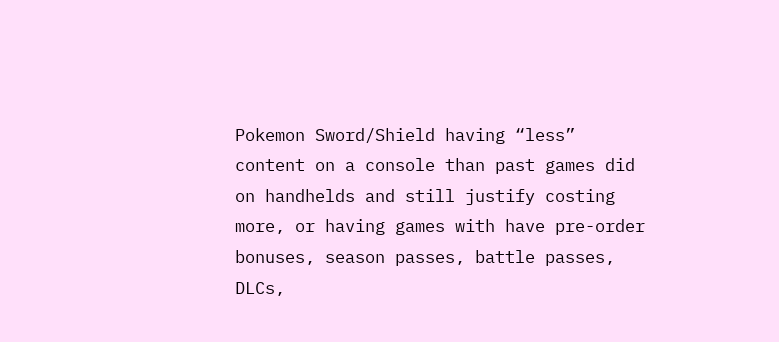Pokemon Sword/Shield having “less” content on a console than past games did on handhelds and still justify costing more, or having games with have pre-order bonuses, season passes, battle passes, DLCs,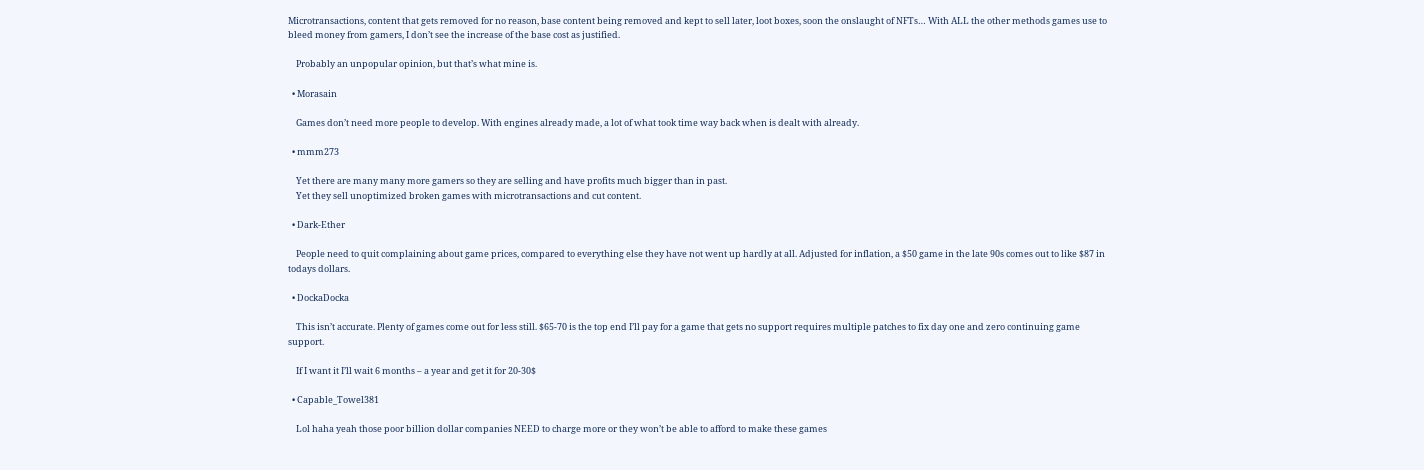Microtransactions, content that gets removed for no reason, base content being removed and kept to sell later, loot boxes, soon the onslaught of NFTs… With ALL the other methods games use to bleed money from gamers, I don’t see the increase of the base cost as justified.

    Probably an unpopular opinion, but that’s what mine is.

  • Morasain

    Games don’t need more people to develop. With engines already made, a lot of what took time way back when is dealt with already.

  • mmm273

    Yet there are many many more gamers so they are selling and have profits much bigger than in past.
    Yet they sell unoptimized broken games with microtransactions and cut content.

  • Dark-Ether

    People need to quit complaining about game prices, compared to everything else they have not went up hardly at all. Adjusted for inflation, a $50 game in the late 90s comes out to like $87 in todays dollars.

  • DockaDocka

    This isn’t accurate. Plenty of games come out for less still. $65-70 is the top end I’ll pay for a game that gets no support requires multiple patches to fix day one and zero continuing game support.

    If I want it I’ll wait 6 months – a year and get it for 20-30$

  • Capable_Towel381

    Lol haha yeah those poor billion dollar companies NEED to charge more or they won’t be able to afford to make these games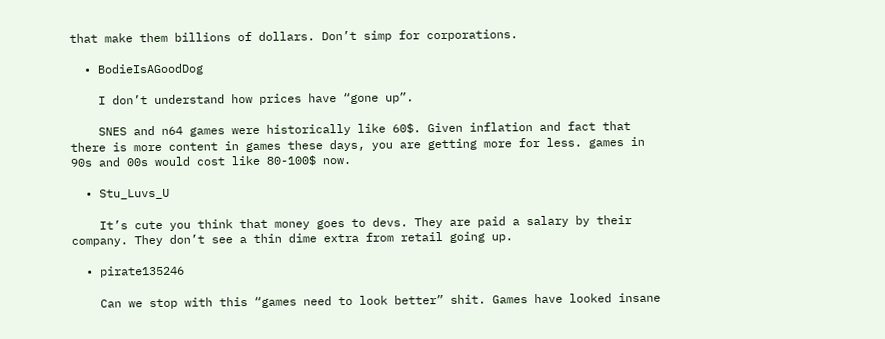that make them billions of dollars. Don’t simp for corporations.

  • BodieIsAGoodDog

    I don’t understand how prices have “gone up”.

    SNES and n64 games were historically like 60$. Given inflation and fact that there is more content in games these days, you are getting more for less. games in 90s and 00s would cost like 80-100$ now.

  • Stu_Luvs_U

    It’s cute you think that money goes to devs. They are paid a salary by their company. They don’t see a thin dime extra from retail going up.

  • pirate135246

    Can we stop with this “games need to look better” shit. Games have looked insane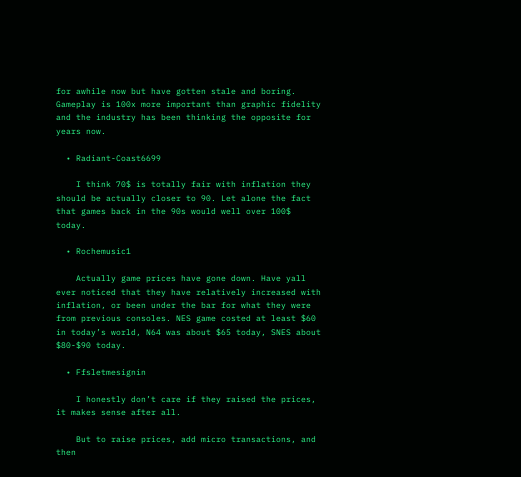for awhile now but have gotten stale and boring. Gameplay is 100x more important than graphic fidelity and the industry has been thinking the opposite for years now.

  • Radiant-Coast6699

    I think 70$ is totally fair with inflation they should be actually closer to 90. Let alone the fact that games back in the 90s would well over 100$ today.

  • Rochemusic1

    Actually game prices have gone down. Have yall ever noticed that they have relatively increased with inflation, or been under the bar for what they were from previous consoles. NES game costed at least $60 in today’s world, N64 was about $65 today, SNES about $80-$90 today.

  • Ffsletmesignin

    I honestly don’t care if they raised the prices, it makes sense after all.

    But to raise prices, add micro transactions, and then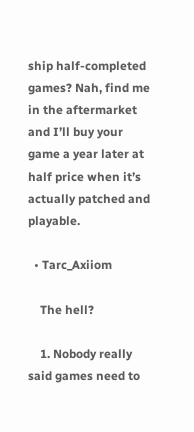ship half-completed games? Nah, find me in the aftermarket and I’ll buy your game a year later at half price when it’s actually patched and playable.

  • Tarc_Axiiom

    The hell?

    1. Nobody really said games need to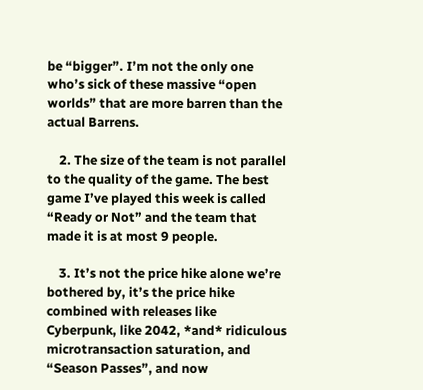be “bigger”. I’m not the only one who’s sick of these massive “open worlds” that are more barren than the actual Barrens.

    2. The size of the team is not parallel to the quality of the game. The best game I’ve played this week is called “Ready or Not” and the team that made it is at most 9 people.

    3. It’s not the price hike alone we’re bothered by, it’s the price hike combined with releases like Cyberpunk, like 2042, *and* ridiculous microtransaction saturation, and “Season Passes”, and now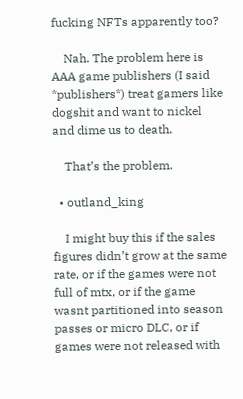fucking NFTs apparently too?

    Nah. The problem here is AAA game publishers (I said *publishers*) treat gamers like dogshit and want to nickel and dime us to death.

    That’s the problem.

  • outland_king

    I might buy this if the sales figures didn’t grow at the same rate, or if the games were not full of mtx, or if the game wasnt partitioned into season passes or micro DLC, or if games were not released with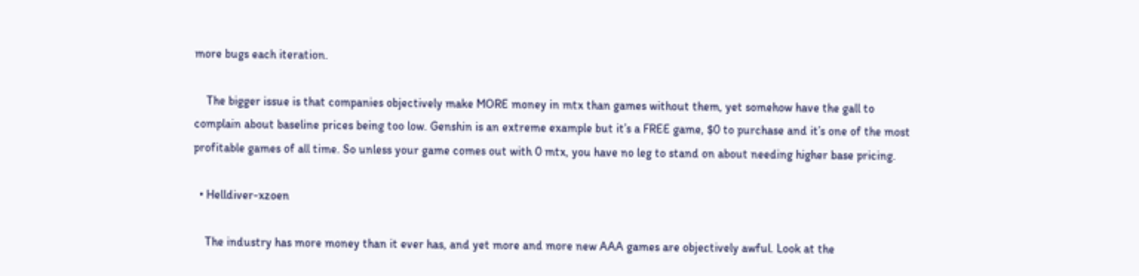more bugs each iteration.

    The bigger issue is that companies objectively make MORE money in mtx than games without them, yet somehow have the gall to complain about baseline prices being too low. Genshin is an extreme example but it’s a FREE game, $0 to purchase and it’s one of the most profitable games of all time. So unless your game comes out with 0 mtx, you have no leg to stand on about needing higher base pricing.

  • Helldiver-xzoen

    The industry has more money than it ever has, and yet more and more new AAA games are objectively awful. Look at the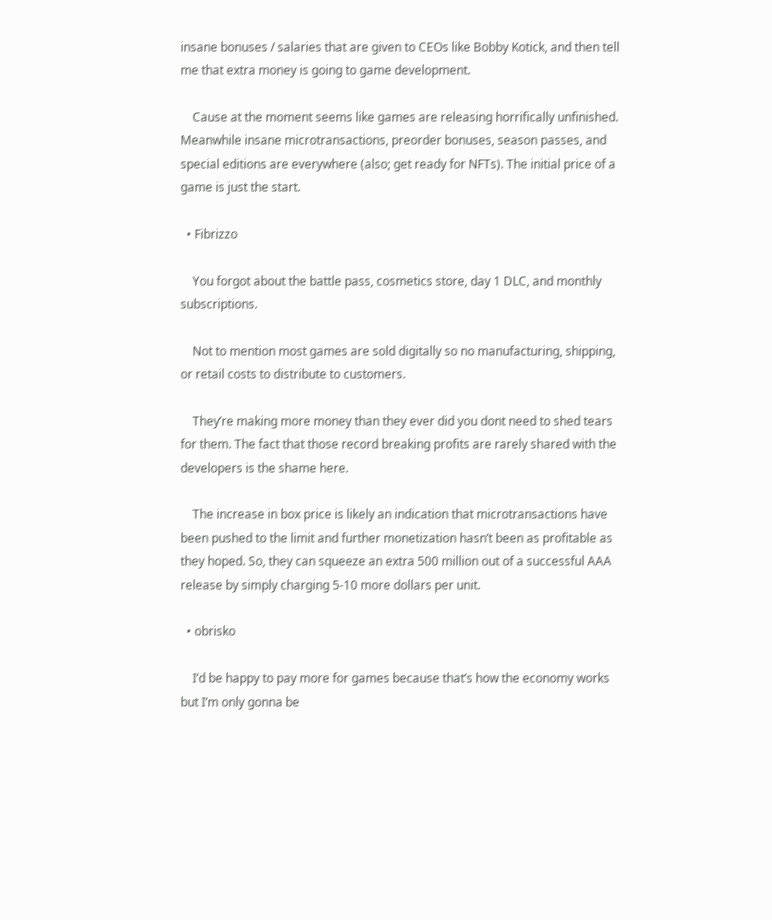insane bonuses / salaries that are given to CEOs like Bobby Kotick, and then tell me that extra money is going to game development.

    Cause at the moment seems like games are releasing horrifically unfinished. Meanwhile insane microtransactions, preorder bonuses, season passes, and special editions are everywhere (also; get ready for NFTs). The initial price of a game is just the start.

  • Fibrizzo

    You forgot about the battle pass, cosmetics store, day 1 DLC, and monthly subscriptions.

    Not to mention most games are sold digitally so no manufacturing, shipping, or retail costs to distribute to customers.

    They’re making more money than they ever did you dont need to shed tears for them. The fact that those record breaking profits are rarely shared with the developers is the shame here.

    The increase in box price is likely an indication that microtransactions have been pushed to the limit and further monetization hasn’t been as profitable as they hoped. So, they can squeeze an extra 500 million out of a successful AAA release by simply charging 5-10 more dollars per unit.

  • obrisko

    I’d be happy to pay more for games because that’s how the economy works but I’m only gonna be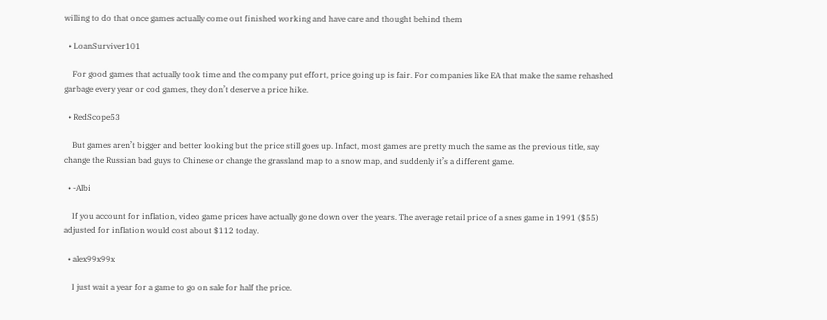willing to do that once games actually come out finished working and have care and thought behind them

  • LoanSurviver101

    For good games that actually took time and the company put effort, price going up is fair. For companies like EA that make the same rehashed garbage every year or cod games, they don’t deserve a price hike.

  • RedScope53

    But games aren’t bigger and better looking but the price still goes up. Infact, most games are pretty much the same as the previous title, say change the Russian bad guys to Chinese or change the grassland map to a snow map, and suddenly it’s a different game.

  • -Albi

    If you account for inflation, video game prices have actually gone down over the years. The average retail price of a snes game in 1991 ($55) adjusted for inflation would cost about $112 today.

  • alex99x99x

    I just wait a year for a game to go on sale for half the price.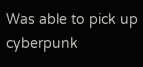Was able to pick up cyberpunk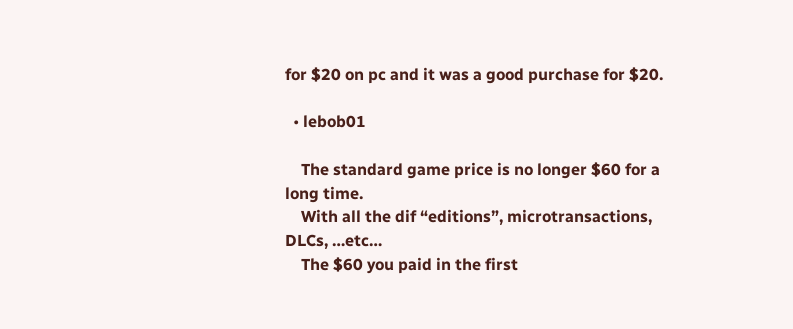for $20 on pc and it was a good purchase for $20.

  • lebob01

    The standard game price is no longer $60 for a long time.
    With all the dif “editions”, microtransactions, DLCs, …etc…
    The $60 you paid in the first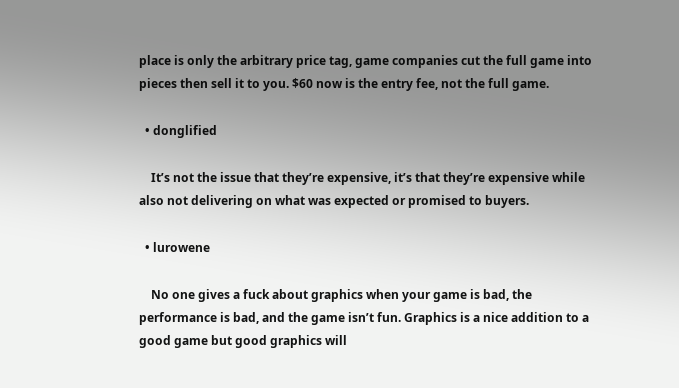place is only the arbitrary price tag, game companies cut the full game into pieces then sell it to you. $60 now is the entry fee, not the full game.

  • donglified

    It’s not the issue that they’re expensive, it’s that they’re expensive while also not delivering on what was expected or promised to buyers.

  • lurowene

    No one gives a fuck about graphics when your game is bad, the performance is bad, and the game isn’t fun. Graphics is a nice addition to a good game but good graphics will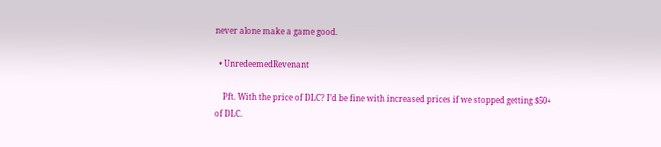never alone make a game good.

  • UnredeemedRevenant

    Pft. With the price of DLC? I’d be fine with increased prices if we stopped getting $50+ of DLC.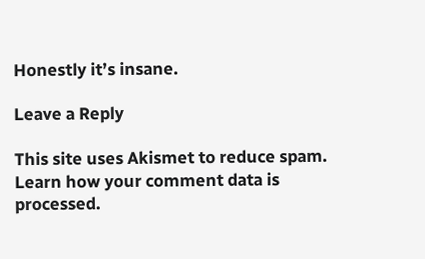Honestly it’s insane.

Leave a Reply

This site uses Akismet to reduce spam. Learn how your comment data is processed.